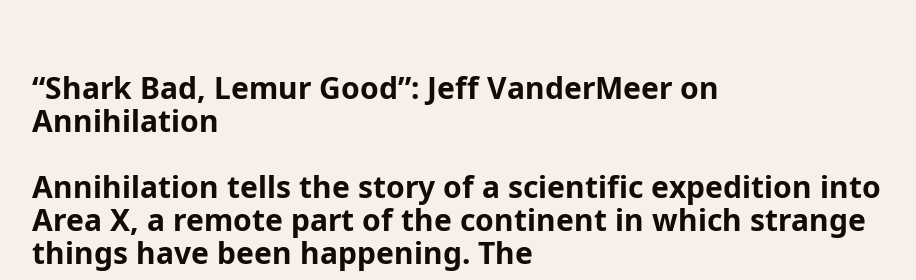“Shark Bad, Lemur Good”: Jeff VanderMeer on Annihilation

Annihilation tells the story of a scientific expedition into Area X, a remote part of the continent in which strange things have been happening. The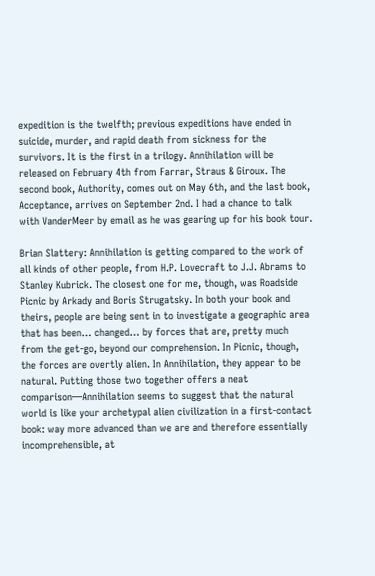expedition is the twelfth; previous expeditions have ended in suicide, murder, and rapid death from sickness for the survivors. It is the first in a trilogy. Annihilation will be released on February 4th from Farrar, Straus & Giroux. The second book, Authority, comes out on May 6th, and the last book, Acceptance, arrives on September 2nd. I had a chance to talk with VanderMeer by email as he was gearing up for his book tour.

Brian Slattery: Annihilation is getting compared to the work of all kinds of other people, from H.P. Lovecraft to J.J. Abrams to Stanley Kubrick. The closest one for me, though, was Roadside Picnic by Arkady and Boris Strugatsky. In both your book and theirs, people are being sent in to investigate a geographic area that has been… changed… by forces that are, pretty much from the get-go, beyond our comprehension. In Picnic, though, the forces are overtly alien. In Annihilation, they appear to be natural. Putting those two together offers a neat comparison—Annihilation seems to suggest that the natural world is like your archetypal alien civilization in a first-contact book: way more advanced than we are and therefore essentially incomprehensible, at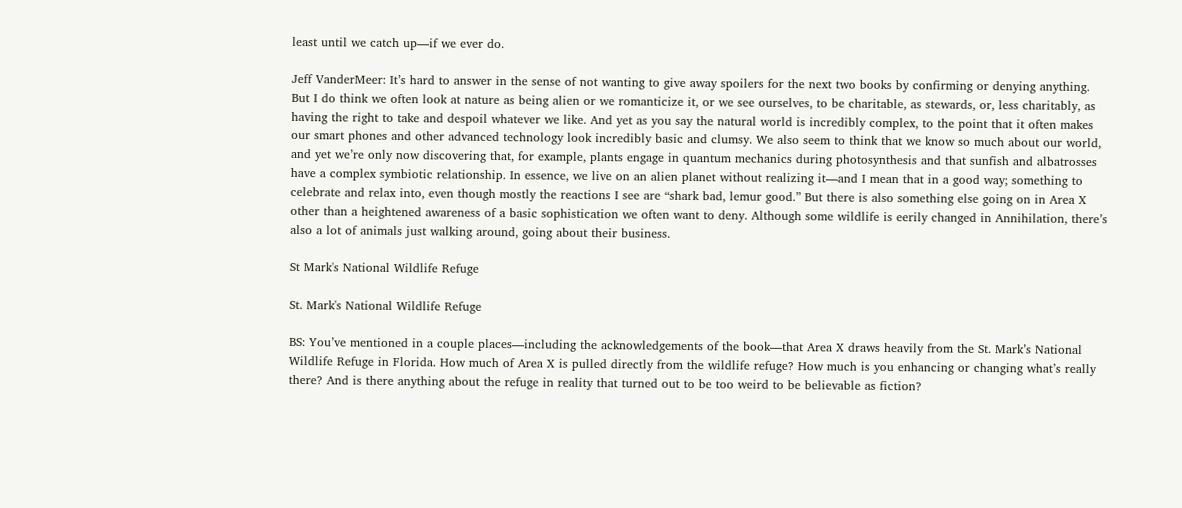least until we catch up—if we ever do.

Jeff VanderMeer: It’s hard to answer in the sense of not wanting to give away spoilers for the next two books by confirming or denying anything. But I do think we often look at nature as being alien or we romanticize it, or we see ourselves, to be charitable, as stewards, or, less charitably, as having the right to take and despoil whatever we like. And yet as you say the natural world is incredibly complex, to the point that it often makes our smart phones and other advanced technology look incredibly basic and clumsy. We also seem to think that we know so much about our world, and yet we’re only now discovering that, for example, plants engage in quantum mechanics during photosynthesis and that sunfish and albatrosses have a complex symbiotic relationship. In essence, we live on an alien planet without realizing it—and I mean that in a good way; something to celebrate and relax into, even though mostly the reactions I see are “shark bad, lemur good.” But there is also something else going on in Area X other than a heightened awareness of a basic sophistication we often want to deny. Although some wildlife is eerily changed in Annihilation, there’s also a lot of animals just walking around, going about their business.

St Mark's National Wildlife Refuge

St. Mark's National Wildlife Refuge

BS: You’ve mentioned in a couple places—including the acknowledgements of the book—that Area X draws heavily from the St. Mark’s National Wildlife Refuge in Florida. How much of Area X is pulled directly from the wildlife refuge? How much is you enhancing or changing what’s really there? And is there anything about the refuge in reality that turned out to be too weird to be believable as fiction?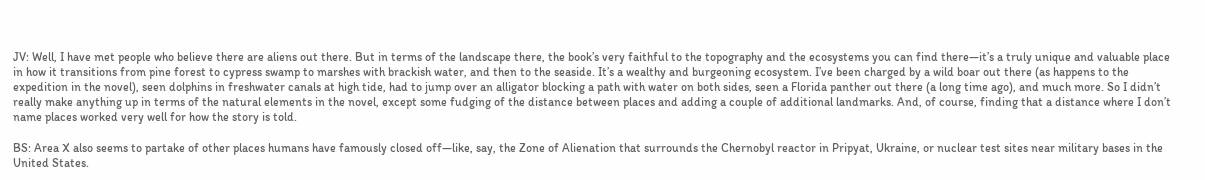JV: Well, I have met people who believe there are aliens out there. But in terms of the landscape there, the book’s very faithful to the topography and the ecosystems you can find there—it’s a truly unique and valuable place in how it transitions from pine forest to cypress swamp to marshes with brackish water, and then to the seaside. It’s a wealthy and burgeoning ecosystem. I’ve been charged by a wild boar out there (as happens to the expedition in the novel), seen dolphins in freshwater canals at high tide, had to jump over an alligator blocking a path with water on both sides, seen a Florida panther out there (a long time ago), and much more. So I didn’t really make anything up in terms of the natural elements in the novel, except some fudging of the distance between places and adding a couple of additional landmarks. And, of course, finding that a distance where I don’t name places worked very well for how the story is told.

BS: Area X also seems to partake of other places humans have famously closed off—like, say, the Zone of Alienation that surrounds the Chernobyl reactor in Pripyat, Ukraine, or nuclear test sites near military bases in the United States.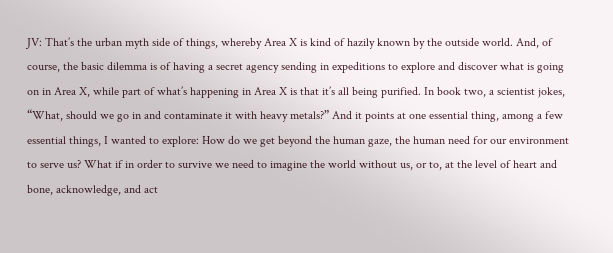JV: That’s the urban myth side of things, whereby Area X is kind of hazily known by the outside world. And, of course, the basic dilemma is of having a secret agency sending in expeditions to explore and discover what is going on in Area X, while part of what’s happening in Area X is that it’s all being purified. In book two, a scientist jokes, “What, should we go in and contaminate it with heavy metals?” And it points at one essential thing, among a few essential things, I wanted to explore: How do we get beyond the human gaze, the human need for our environment to serve us? What if in order to survive we need to imagine the world without us, or to, at the level of heart and bone, acknowledge, and act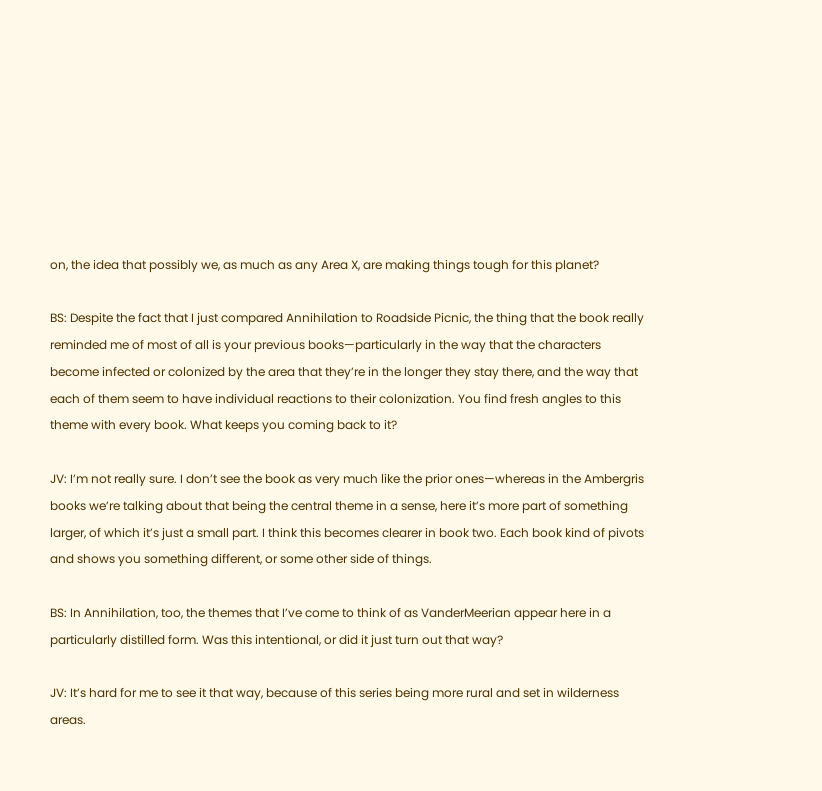on, the idea that possibly we, as much as any Area X, are making things tough for this planet?

BS: Despite the fact that I just compared Annihilation to Roadside Picnic, the thing that the book really reminded me of most of all is your previous books—particularly in the way that the characters become infected or colonized by the area that they’re in the longer they stay there, and the way that each of them seem to have individual reactions to their colonization. You find fresh angles to this theme with every book. What keeps you coming back to it?

JV: I’m not really sure. I don’t see the book as very much like the prior ones—whereas in the Ambergris books we’re talking about that being the central theme in a sense, here it’s more part of something larger, of which it’s just a small part. I think this becomes clearer in book two. Each book kind of pivots and shows you something different, or some other side of things.

BS: In Annihilation, too, the themes that I’ve come to think of as VanderMeerian appear here in a particularly distilled form. Was this intentional, or did it just turn out that way?

JV: It’s hard for me to see it that way, because of this series being more rural and set in wilderness areas.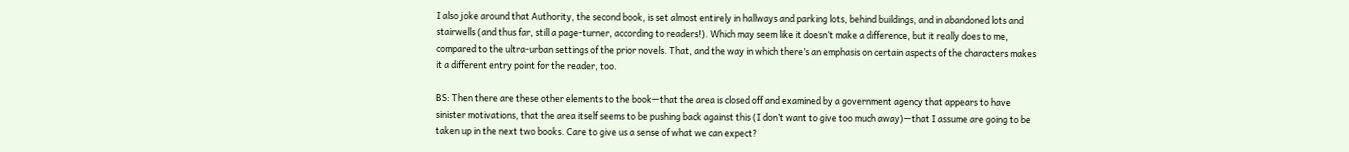I also joke around that Authority, the second book, is set almost entirely in hallways and parking lots, behind buildings, and in abandoned lots and stairwells (and thus far, still a page-turner, according to readers!). Which may seem like it doesn’t make a difference, but it really does to me, compared to the ultra-urban settings of the prior novels. That, and the way in which there’s an emphasis on certain aspects of the characters makes it a different entry point for the reader, too.

BS: Then there are these other elements to the book—that the area is closed off and examined by a government agency that appears to have sinister motivations, that the area itself seems to be pushing back against this (I don’t want to give too much away)—that I assume are going to be taken up in the next two books. Care to give us a sense of what we can expect?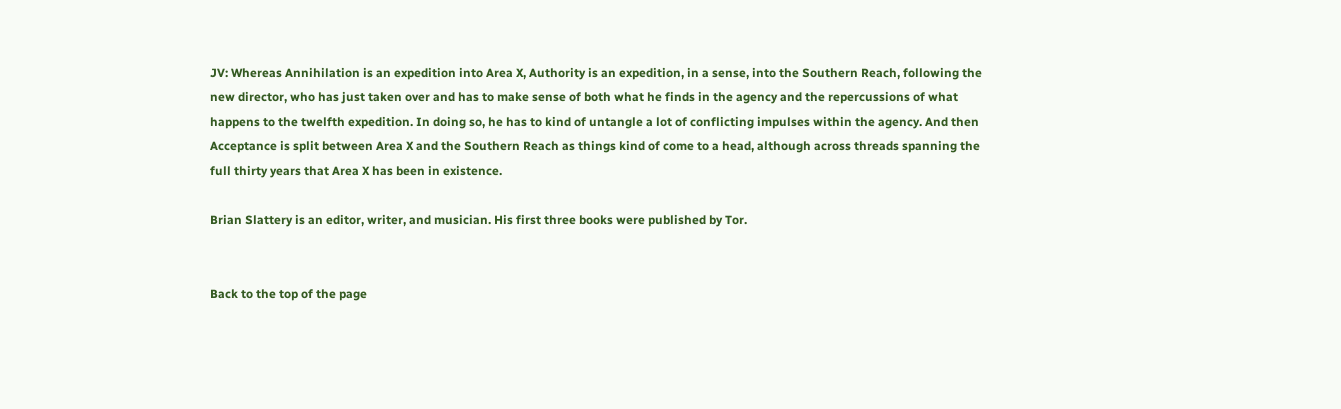JV: Whereas Annihilation is an expedition into Area X, Authority is an expedition, in a sense, into the Southern Reach, following the new director, who has just taken over and has to make sense of both what he finds in the agency and the repercussions of what happens to the twelfth expedition. In doing so, he has to kind of untangle a lot of conflicting impulses within the agency. And then Acceptance is split between Area X and the Southern Reach as things kind of come to a head, although across threads spanning the full thirty years that Area X has been in existence.

Brian Slattery is an editor, writer, and musician. His first three books were published by Tor.


Back to the top of the page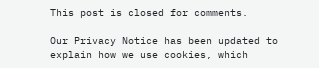This post is closed for comments.

Our Privacy Notice has been updated to explain how we use cookies, which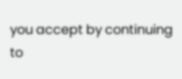you accept by continuing to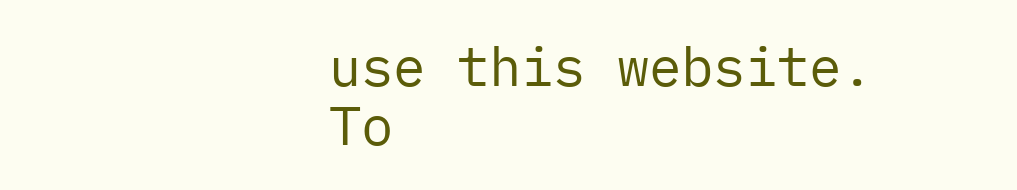use this website. To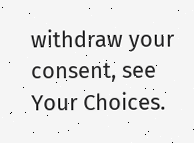withdraw your consent, see Your Choices.